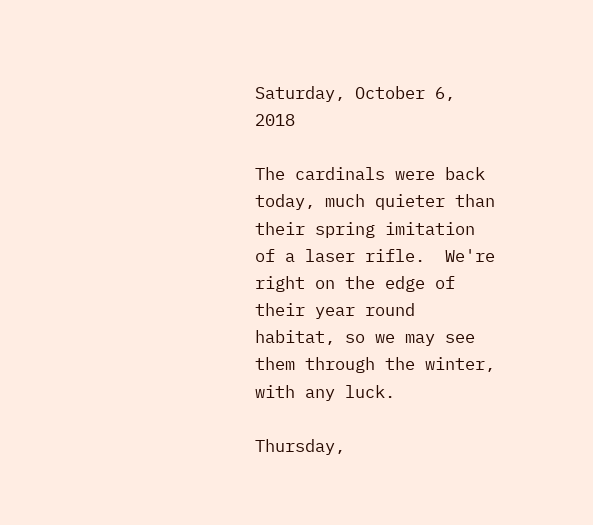Saturday, October 6, 2018

The cardinals were back today, much quieter than their spring imitation of a laser rifle.  We're right on the edge of their year round habitat, so we may see them through the winter, with any luck.

Thursday,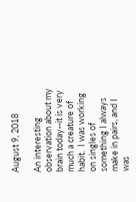August 9, 2018

An interesting observation about my brain today--it is very much a creature of habit.  I was working on singles of something I always make in pairs, and I was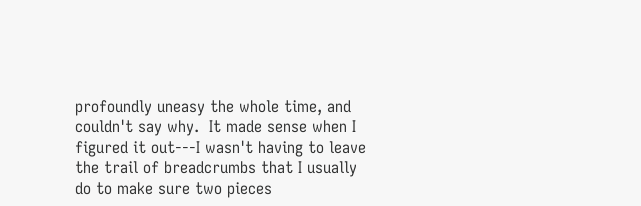profoundly uneasy the whole time, and couldn't say why.  It made sense when I figured it out---I wasn't having to leave the trail of breadcrumbs that I usually do to make sure two pieces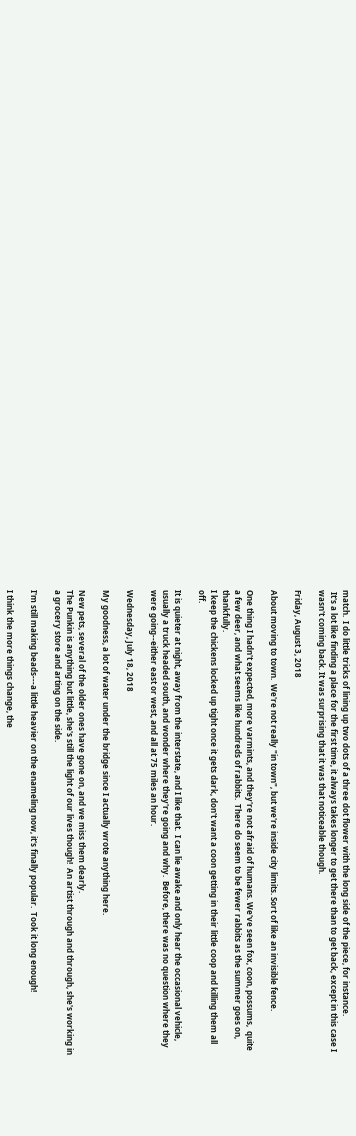match.  I do little tricks of lining up two dots of a three dot flower with the long side of the piece, for instance.
 It's a lot like finding a place for the first time, it always takes longer to get there than to get back, except in this case I wasn't coming back. It was surprising that it was that noticeable though.

Friday, August 3, 2018

About moving to town.  We're not really "in town", but we're inside city limits. Sort of like an invisible fence.

One thing I hadn't expected, more varmints, and they're not afraid of humans. We've seen fox, coon, possums,  quite a few deer, and what seems like hundreds of rabbits.  There do seem to be fewer rabbits as the summer goes on, thankfully.
I keep the chickens locked up tight once it gets dark, don't want a coon getting in their little coop and killing them all off.

It is quieter at night, away from the interstate, and I like that.  I can lie awake and only hear the occasional vehicle, usually a truck headed south, and wonder where they're going and why.  Before, there was no question where they were going--either east or west, and all at 75 miles an hour.

Wednesday, July 18, 2018

My goodness, a lot of water under the bridge since I actually wrote anything here.

New pets, several of the older ones have gone on, and we miss them dearly.
The Punkin is anything but little, she's still the light of our lives though!  An artist through and through, she's working in a grocery store and arting on the side.

I'm still making beads---a little heavier on the enameling now, it's finally popular.  Took it long enough!

I think the more things change, the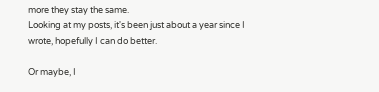more they stay the same.
Looking at my posts, it's been just about a year since I wrote, hopefully I can do better.

Or maybe, I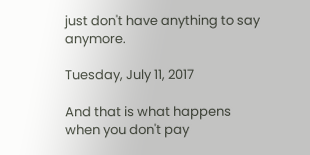just don't have anything to say anymore.

Tuesday, July 11, 2017

And that is what happens when you don't pay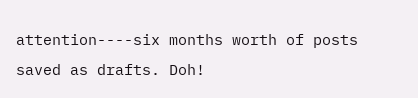attention----six months worth of posts saved as drafts. Doh!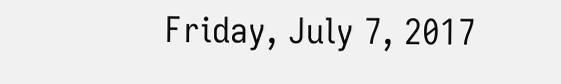Friday, July 7, 2017